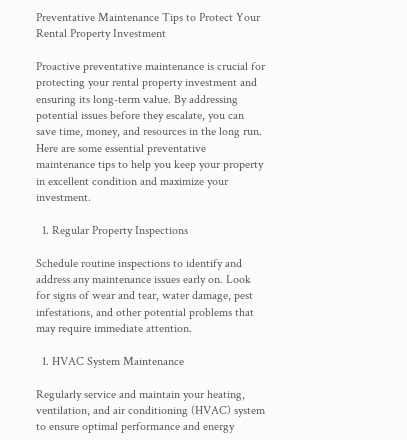Preventative Maintenance Tips to Protect Your Rental Property Investment

Proactive preventative maintenance is crucial for protecting your rental property investment and ensuring its long-term value. By addressing potential issues before they escalate, you can save time, money, and resources in the long run. Here are some essential preventative maintenance tips to help you keep your property in excellent condition and maximize your investment.

  1. Regular Property Inspections

Schedule routine inspections to identify and address any maintenance issues early on. Look for signs of wear and tear, water damage, pest infestations, and other potential problems that may require immediate attention.

  1. HVAC System Maintenance

Regularly service and maintain your heating, ventilation, and air conditioning (HVAC) system to ensure optimal performance and energy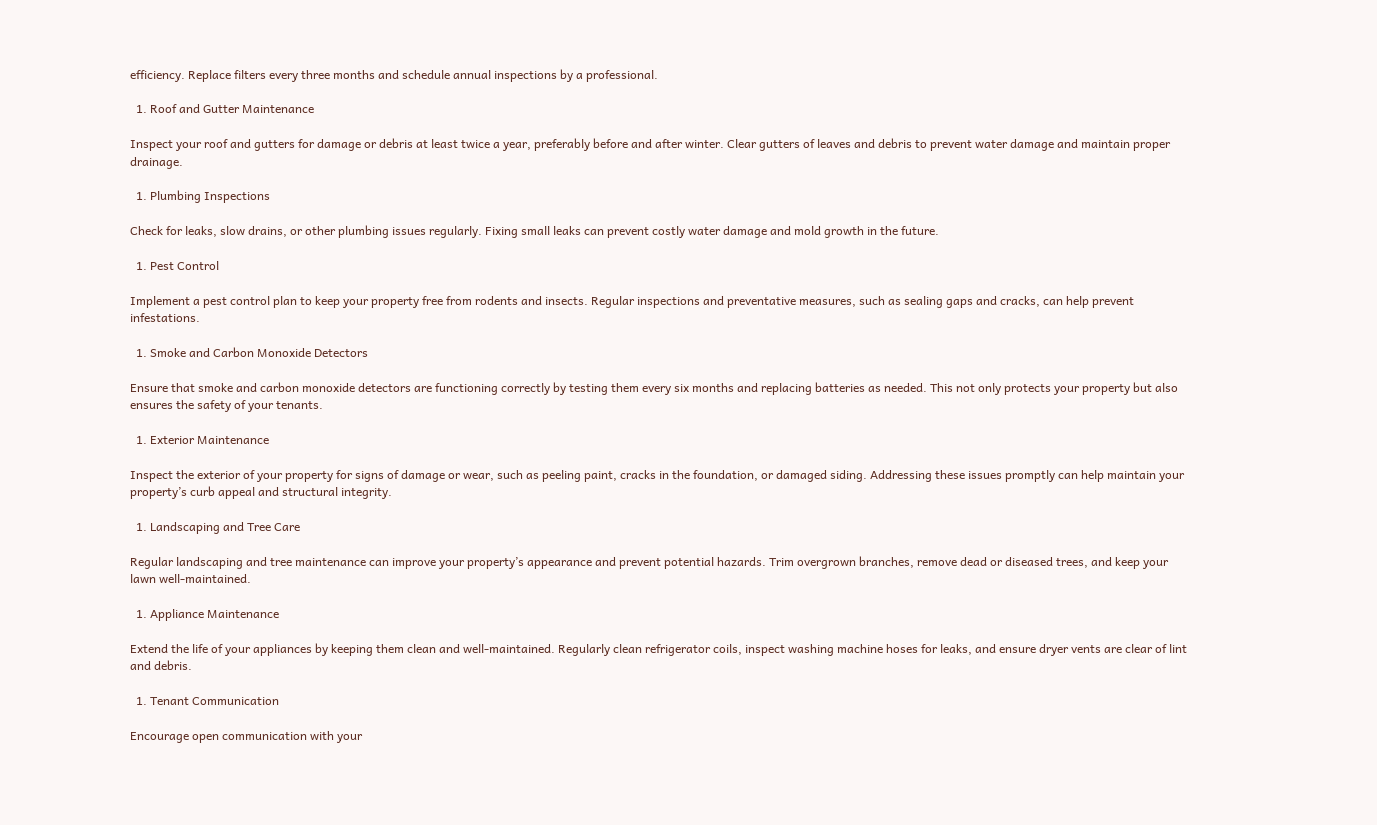efficiency. Replace filters every three months and schedule annual inspections by a professional.

  1. Roof and Gutter Maintenance

Inspect your roof and gutters for damage or debris at least twice a year, preferably before and after winter. Clear gutters of leaves and debris to prevent water damage and maintain proper drainage.

  1. Plumbing Inspections

Check for leaks, slow drains, or other plumbing issues regularly. Fixing small leaks can prevent costly water damage and mold growth in the future.

  1. Pest Control

Implement a pest control plan to keep your property free from rodents and insects. Regular inspections and preventative measures, such as sealing gaps and cracks, can help prevent infestations.

  1. Smoke and Carbon Monoxide Detectors

Ensure that smoke and carbon monoxide detectors are functioning correctly by testing them every six months and replacing batteries as needed. This not only protects your property but also ensures the safety of your tenants.

  1. Exterior Maintenance

Inspect the exterior of your property for signs of damage or wear, such as peeling paint, cracks in the foundation, or damaged siding. Addressing these issues promptly can help maintain your property’s curb appeal and structural integrity.

  1. Landscaping and Tree Care

Regular landscaping and tree maintenance can improve your property’s appearance and prevent potential hazards. Trim overgrown branches, remove dead or diseased trees, and keep your lawn well-maintained.

  1. Appliance Maintenance

Extend the life of your appliances by keeping them clean and well-maintained. Regularly clean refrigerator coils, inspect washing machine hoses for leaks, and ensure dryer vents are clear of lint and debris.

  1. Tenant Communication

Encourage open communication with your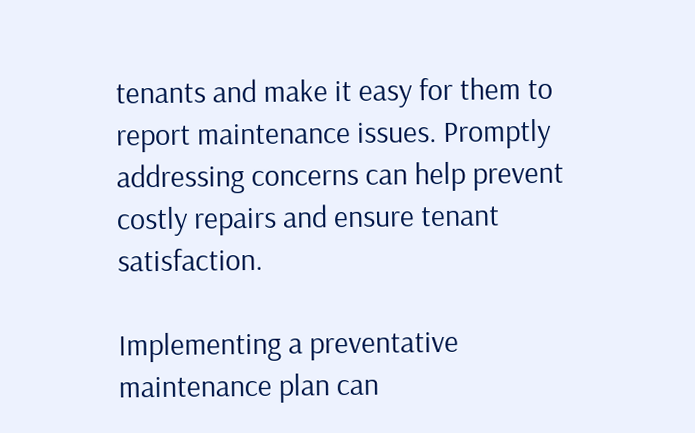tenants and make it easy for them to report maintenance issues. Promptly addressing concerns can help prevent costly repairs and ensure tenant satisfaction.

Implementing a preventative maintenance plan can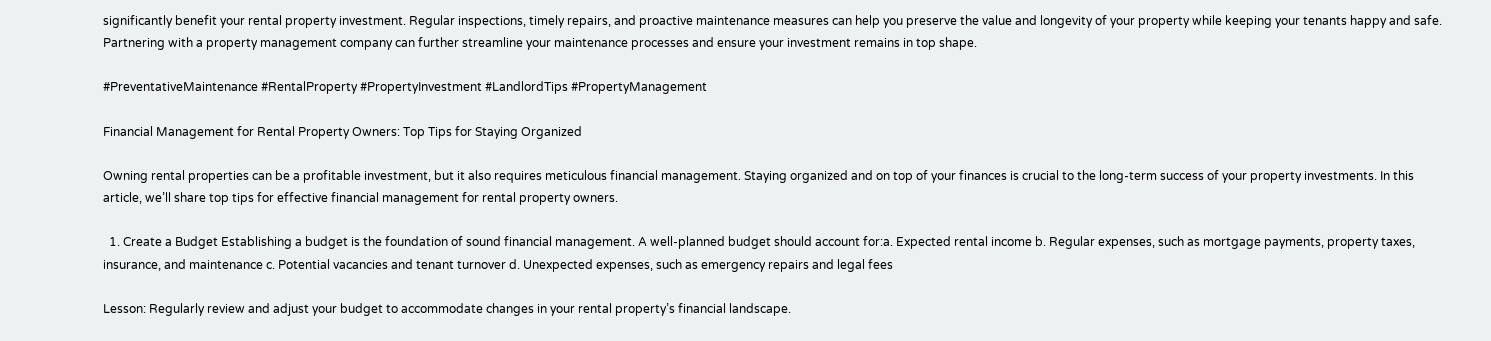significantly benefit your rental property investment. Regular inspections, timely repairs, and proactive maintenance measures can help you preserve the value and longevity of your property while keeping your tenants happy and safe. Partnering with a property management company can further streamline your maintenance processes and ensure your investment remains in top shape.

#PreventativeMaintenance #RentalProperty #PropertyInvestment #LandlordTips #PropertyManagement

Financial Management for Rental Property Owners: Top Tips for Staying Organized

Owning rental properties can be a profitable investment, but it also requires meticulous financial management. Staying organized and on top of your finances is crucial to the long-term success of your property investments. In this article, we’ll share top tips for effective financial management for rental property owners.

  1. Create a Budget Establishing a budget is the foundation of sound financial management. A well-planned budget should account for:a. Expected rental income b. Regular expenses, such as mortgage payments, property taxes, insurance, and maintenance c. Potential vacancies and tenant turnover d. Unexpected expenses, such as emergency repairs and legal fees

Lesson: Regularly review and adjust your budget to accommodate changes in your rental property’s financial landscape.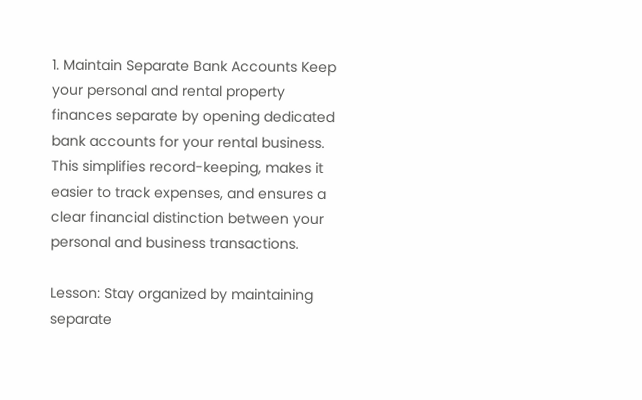1. Maintain Separate Bank Accounts Keep your personal and rental property finances separate by opening dedicated bank accounts for your rental business. This simplifies record-keeping, makes it easier to track expenses, and ensures a clear financial distinction between your personal and business transactions.

Lesson: Stay organized by maintaining separate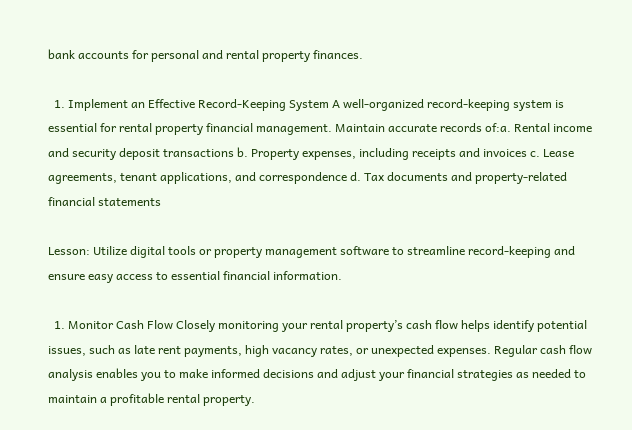bank accounts for personal and rental property finances.

  1. Implement an Effective Record-Keeping System A well-organized record-keeping system is essential for rental property financial management. Maintain accurate records of:a. Rental income and security deposit transactions b. Property expenses, including receipts and invoices c. Lease agreements, tenant applications, and correspondence d. Tax documents and property-related financial statements

Lesson: Utilize digital tools or property management software to streamline record-keeping and ensure easy access to essential financial information.

  1. Monitor Cash Flow Closely monitoring your rental property’s cash flow helps identify potential issues, such as late rent payments, high vacancy rates, or unexpected expenses. Regular cash flow analysis enables you to make informed decisions and adjust your financial strategies as needed to maintain a profitable rental property.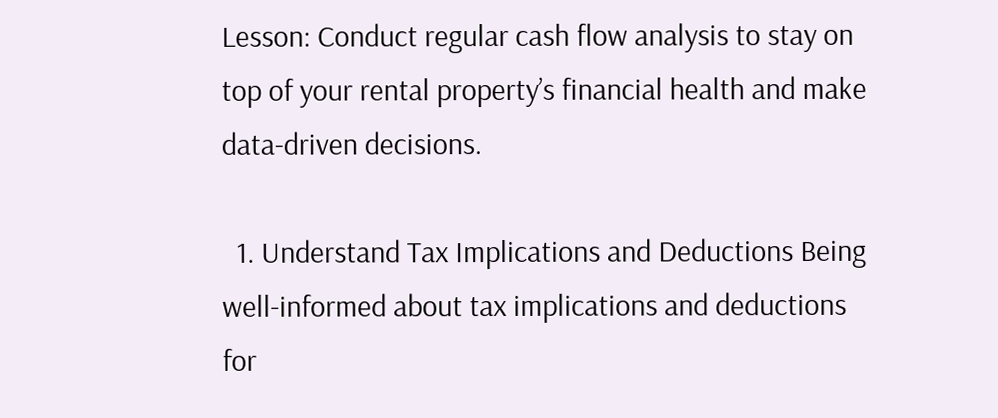Lesson: Conduct regular cash flow analysis to stay on top of your rental property’s financial health and make data-driven decisions.

  1. Understand Tax Implications and Deductions Being well-informed about tax implications and deductions for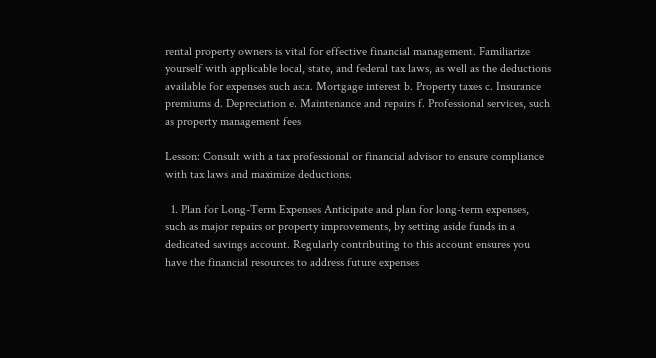rental property owners is vital for effective financial management. Familiarize yourself with applicable local, state, and federal tax laws, as well as the deductions available for expenses such as:a. Mortgage interest b. Property taxes c. Insurance premiums d. Depreciation e. Maintenance and repairs f. Professional services, such as property management fees

Lesson: Consult with a tax professional or financial advisor to ensure compliance with tax laws and maximize deductions.

  1. Plan for Long-Term Expenses Anticipate and plan for long-term expenses, such as major repairs or property improvements, by setting aside funds in a dedicated savings account. Regularly contributing to this account ensures you have the financial resources to address future expenses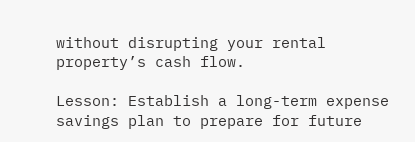without disrupting your rental property’s cash flow.

Lesson: Establish a long-term expense savings plan to prepare for future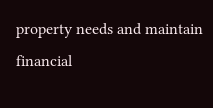property needs and maintain financial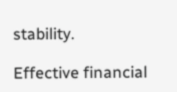stability.

Effective financial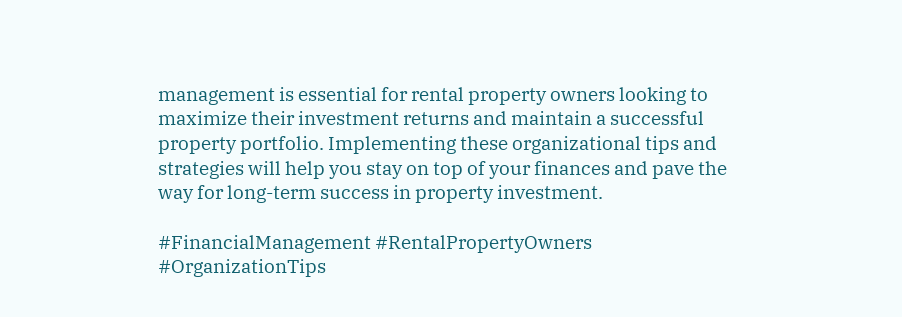management is essential for rental property owners looking to maximize their investment returns and maintain a successful property portfolio. Implementing these organizational tips and strategies will help you stay on top of your finances and pave the way for long-term success in property investment.

#FinancialManagement #RentalPropertyOwners #OrganizationTips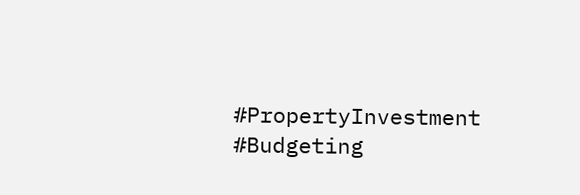#PropertyInvestment #Budgeting